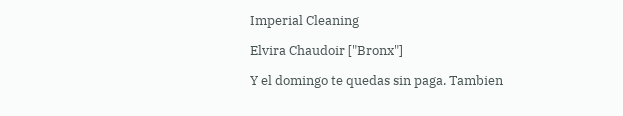Imperial Cleaning

Elvira Chaudoir ["Bronx"]

Y el domingo te quedas sin paga. Tambien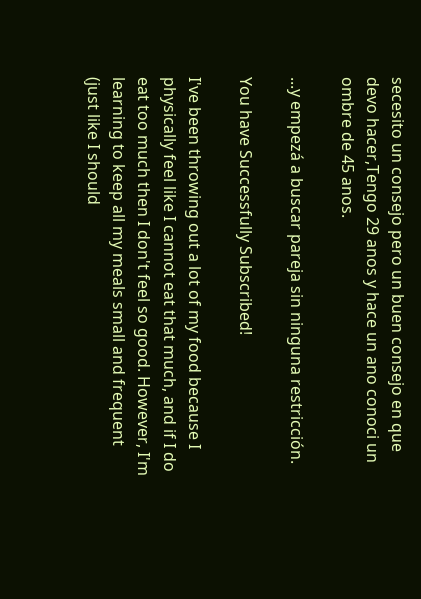secesito un consejo pero un buen consejo en que devo hacer,Tengo 29 anos y hace un ano conoci un ombre de 45 anos.

...y empezá a buscar pareja sin ninguna restricción.

You have Successfully Subscribed!

I've been throwing out a lot of my food because I physically feel like I cannot eat that much, and if I do eat too much then I don't feel so good. However, I'm learning to keep all my meals small and frequent (just like I should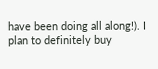have been doing all along!). I plan to definitely buy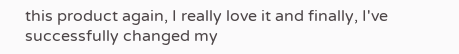this product again, I really love it and finally, I've successfully changed my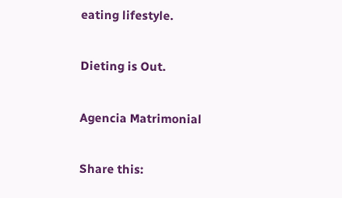eating lifestyle.

Dieting is Out.

Agencia Matrimonial

Share this: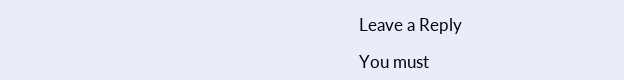Leave a Reply

You must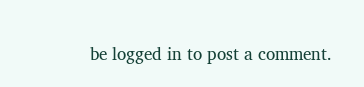be logged in to post a comment.